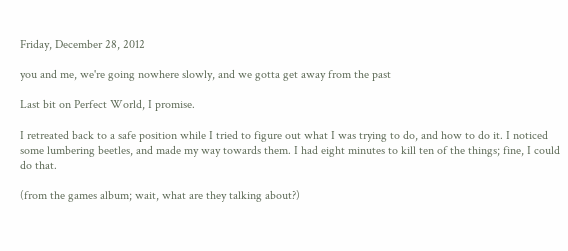Friday, December 28, 2012

you and me, we're going nowhere slowly, and we gotta get away from the past

Last bit on Perfect World, I promise.

I retreated back to a safe position while I tried to figure out what I was trying to do, and how to do it. I noticed some lumbering beetles, and made my way towards them. I had eight minutes to kill ten of the things; fine, I could do that.

(from the games album; wait, what are they talking about?)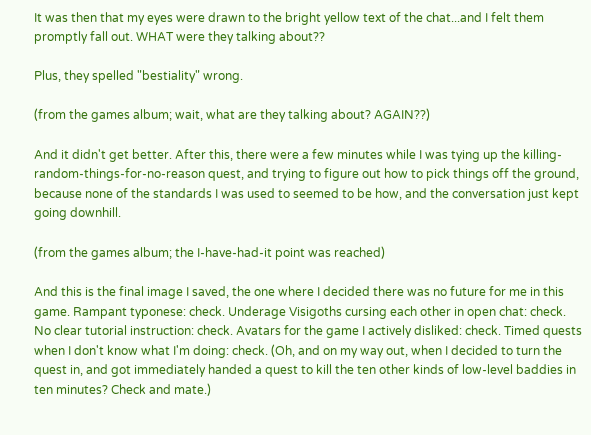It was then that my eyes were drawn to the bright yellow text of the chat...and I felt them promptly fall out. WHAT were they talking about??

Plus, they spelled "bestiality" wrong.

(from the games album; wait, what are they talking about? AGAIN??)

And it didn't get better. After this, there were a few minutes while I was tying up the killing-random-things-for-no-reason quest, and trying to figure out how to pick things off the ground, because none of the standards I was used to seemed to be how, and the conversation just kept going downhill.

(from the games album; the I-have-had-it point was reached)

And this is the final image I saved, the one where I decided there was no future for me in this game. Rampant typonese: check. Underage Visigoths cursing each other in open chat: check. No clear tutorial instruction: check. Avatars for the game I actively disliked: check. Timed quests when I don't know what I'm doing: check. (Oh, and on my way out, when I decided to turn the quest in, and got immediately handed a quest to kill the ten other kinds of low-level baddies in ten minutes? Check and mate.)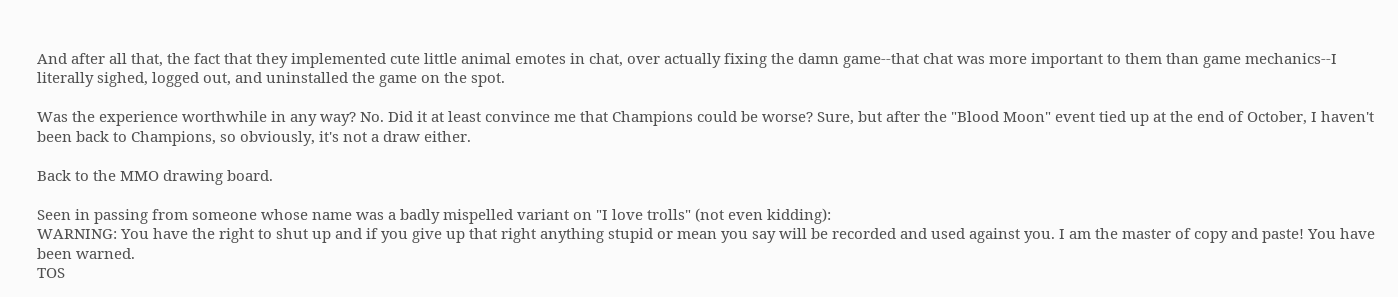And after all that, the fact that they implemented cute little animal emotes in chat, over actually fixing the damn game--that chat was more important to them than game mechanics--I literally sighed, logged out, and uninstalled the game on the spot.

Was the experience worthwhile in any way? No. Did it at least convince me that Champions could be worse? Sure, but after the "Blood Moon" event tied up at the end of October, I haven't been back to Champions, so obviously, it's not a draw either.

Back to the MMO drawing board.

Seen in passing from someone whose name was a badly mispelled variant on "I love trolls" (not even kidding):
WARNING: You have the right to shut up and if you give up that right anything stupid or mean you say will be recorded and used against you. I am the master of copy and paste! You have been warned.
TOS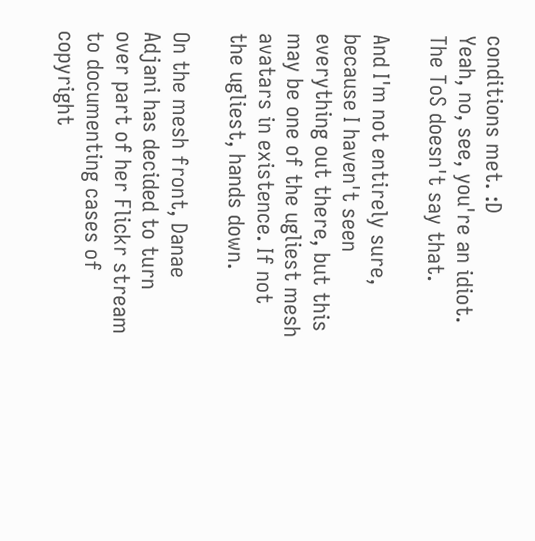conditions met. :D
Yeah, no, see, you're an idiot. The ToS doesn't say that.

And I'm not entirely sure, because I haven't seen everything out there, but this may be one of the ugliest mesh avatars in existence. If not the ugliest, hands down.

On the mesh front, Danae Adjani has decided to turn over part of her Flickr stream to documenting cases of copyright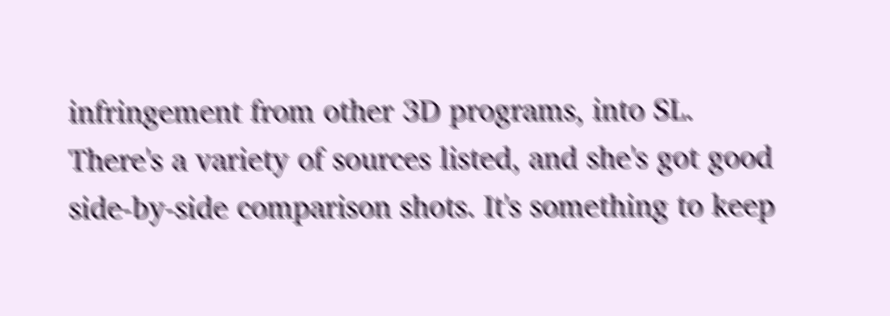infringement from other 3D programs, into SL. There's a variety of sources listed, and she's got good side-by-side comparison shots. It's something to keep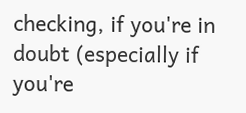checking, if you're in doubt (especially if you're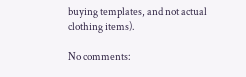buying templates, and not actual clothing items).

No comments: